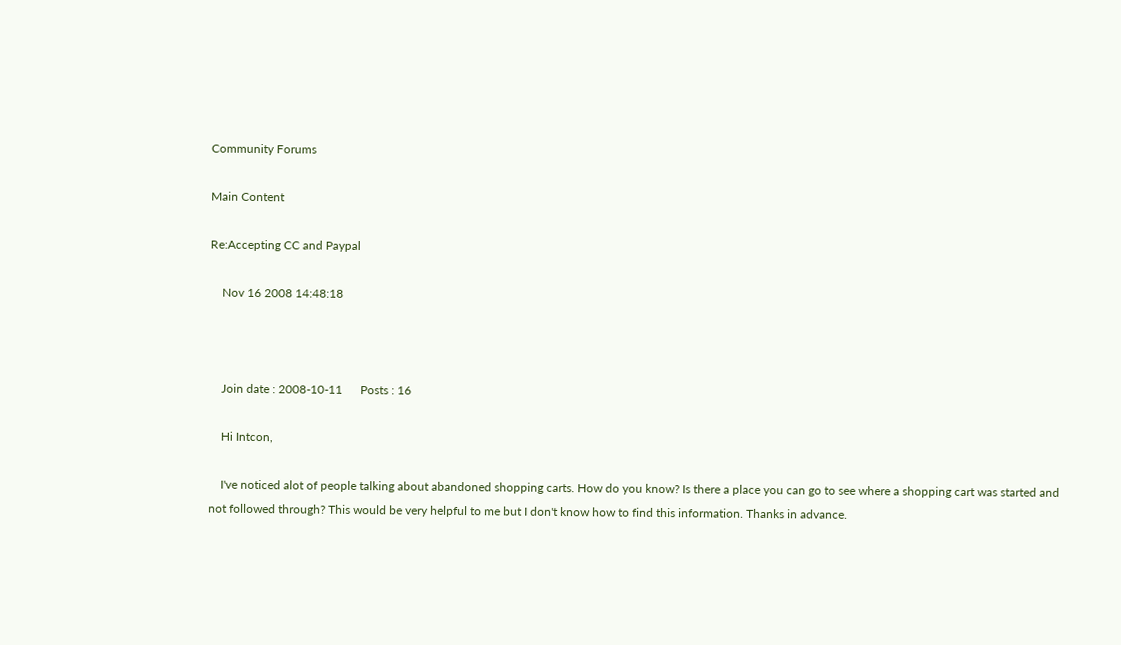Community Forums

Main Content

Re:Accepting CC and Paypal

    Nov 16 2008 14:48:18



    Join date : 2008-10-11      Posts : 16

    Hi Intcon,

    I've noticed alot of people talking about abandoned shopping carts. How do you know? Is there a place you can go to see where a shopping cart was started and not followed through? This would be very helpful to me but I don't know how to find this information. Thanks in advance.